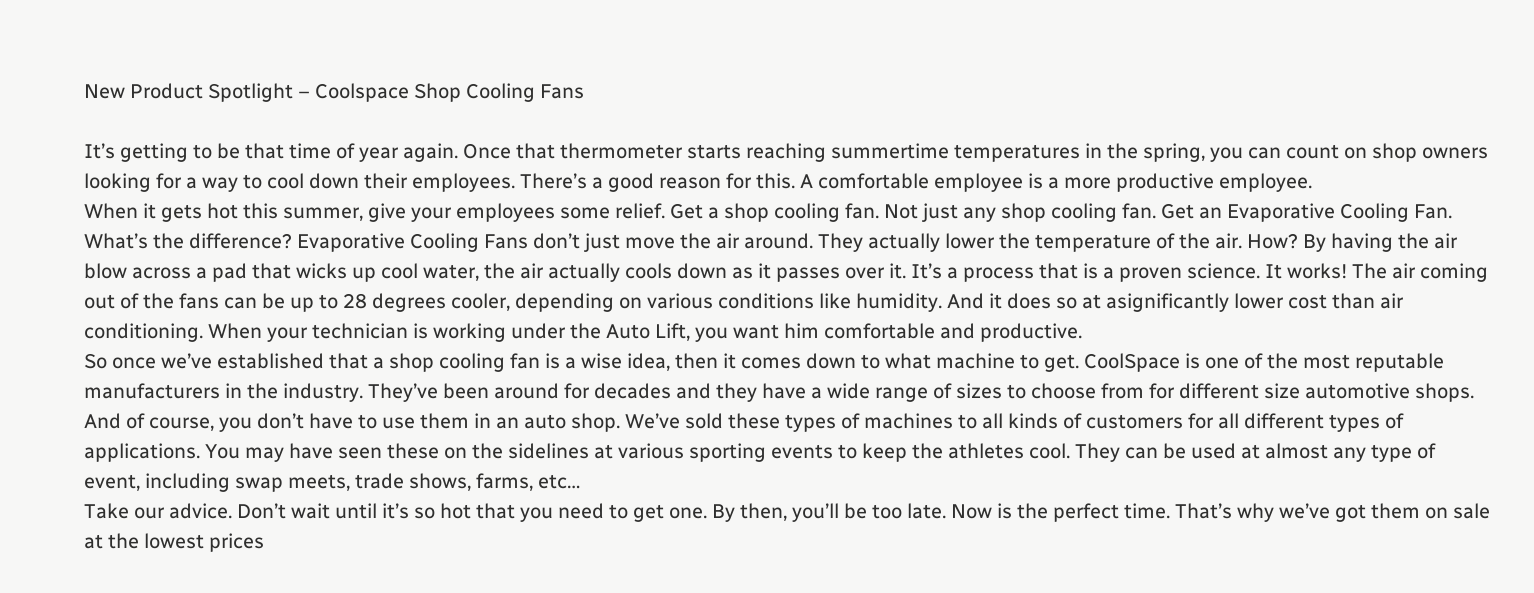New Product Spotlight – Coolspace Shop Cooling Fans

It’s getting to be that time of year again. Once that thermometer starts reaching summertime temperatures in the spring, you can count on shop owners looking for a way to cool down their employees. There’s a good reason for this. A comfortable employee is a more productive employee.
When it gets hot this summer, give your employees some relief. Get a shop cooling fan. Not just any shop cooling fan. Get an Evaporative Cooling Fan. What’s the difference? Evaporative Cooling Fans don’t just move the air around. They actually lower the temperature of the air. How? By having the air blow across a pad that wicks up cool water, the air actually cools down as it passes over it. It’s a process that is a proven science. It works! The air coming out of the fans can be up to 28 degrees cooler, depending on various conditions like humidity. And it does so at asignificantly lower cost than air conditioning. When your technician is working under the Auto Lift, you want him comfortable and productive.
So once we’ve established that a shop cooling fan is a wise idea, then it comes down to what machine to get. CoolSpace is one of the most reputable manufacturers in the industry. They’ve been around for decades and they have a wide range of sizes to choose from for different size automotive shops. And of course, you don’t have to use them in an auto shop. We’ve sold these types of machines to all kinds of customers for all different types of applications. You may have seen these on the sidelines at various sporting events to keep the athletes cool. They can be used at almost any type of event, including swap meets, trade shows, farms, etc…
Take our advice. Don’t wait until it’s so hot that you need to get one. By then, you’ll be too late. Now is the perfect time. That’s why we’ve got them on sale at the lowest prices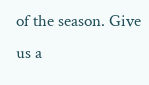of the season. Give us a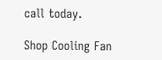call today.

Shop Cooling Fan